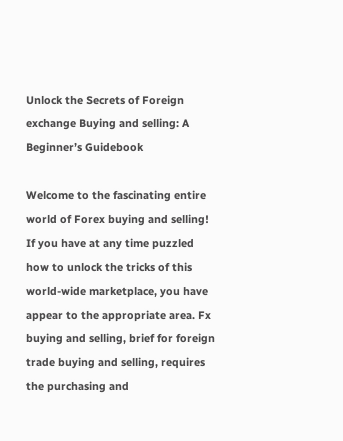Unlock the Secrets of Foreign exchange Buying and selling: A Beginner’s Guidebook

Welcome to the fascinating entire world of Forex buying and selling! If you have at any time puzzled how to unlock the tricks of this world-wide marketplace, you have appear to the appropriate area. Fx buying and selling, brief for foreign trade buying and selling, requires the purchasing and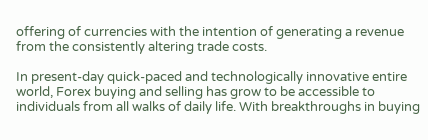offering of currencies with the intention of generating a revenue from the consistently altering trade costs.

In present-day quick-paced and technologically innovative entire world, Forex buying and selling has grow to be accessible to individuals from all walks of daily life. With breakthroughs in buying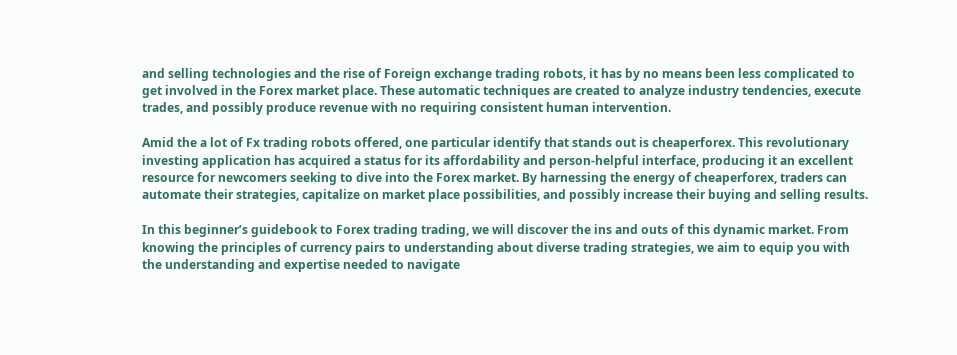and selling technologies and the rise of Foreign exchange trading robots, it has by no means been less complicated to get involved in the Forex market place. These automatic techniques are created to analyze industry tendencies, execute trades, and possibly produce revenue with no requiring consistent human intervention.

Amid the a lot of Fx trading robots offered, one particular identify that stands out is cheaperforex. This revolutionary investing application has acquired a status for its affordability and person-helpful interface, producing it an excellent resource for newcomers seeking to dive into the Forex market. By harnessing the energy of cheaperforex, traders can automate their strategies, capitalize on market place possibilities, and possibly increase their buying and selling results.

In this beginner’s guidebook to Forex trading trading, we will discover the ins and outs of this dynamic market. From knowing the principles of currency pairs to understanding about diverse trading strategies, we aim to equip you with the understanding and expertise needed to navigate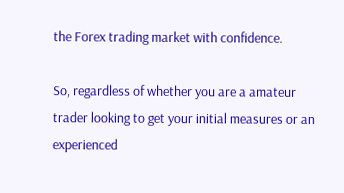the Forex trading market with confidence.

So, regardless of whether you are a amateur trader looking to get your initial measures or an experienced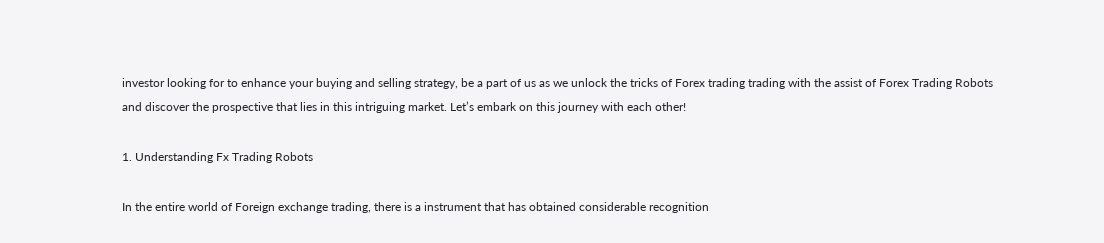investor looking for to enhance your buying and selling strategy, be a part of us as we unlock the tricks of Forex trading trading with the assist of Forex Trading Robots and discover the prospective that lies in this intriguing market. Let’s embark on this journey with each other!

1. Understanding Fx Trading Robots

In the entire world of Foreign exchange trading, there is a instrument that has obtained considerable recognition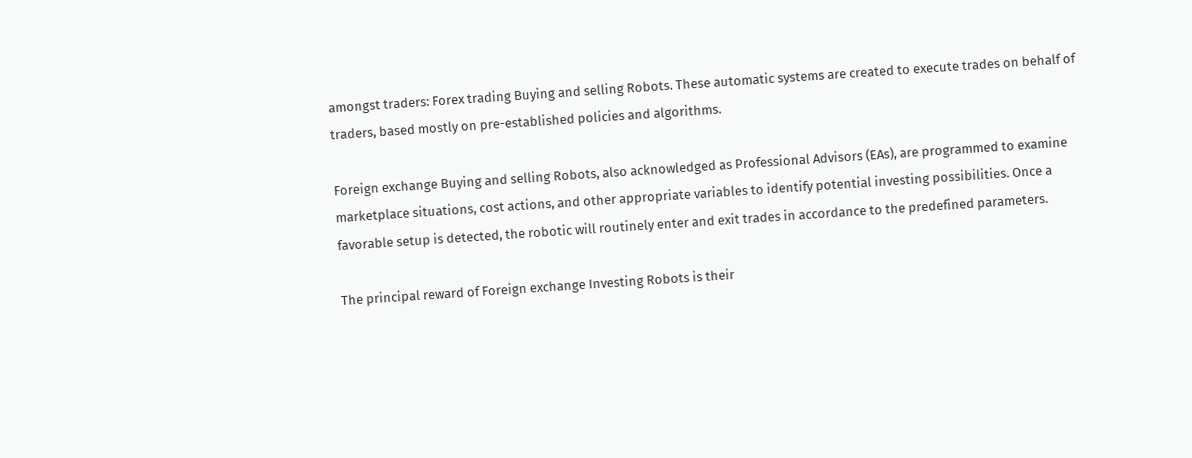amongst traders: Forex trading Buying and selling Robots. These automatic systems are created to execute trades on behalf of traders, based mostly on pre-established policies and algorithms.

Foreign exchange Buying and selling Robots, also acknowledged as Professional Advisors (EAs), are programmed to examine marketplace situations, cost actions, and other appropriate variables to identify potential investing possibilities. Once a favorable setup is detected, the robotic will routinely enter and exit trades in accordance to the predefined parameters.

The principal reward of Foreign exchange Investing Robots is their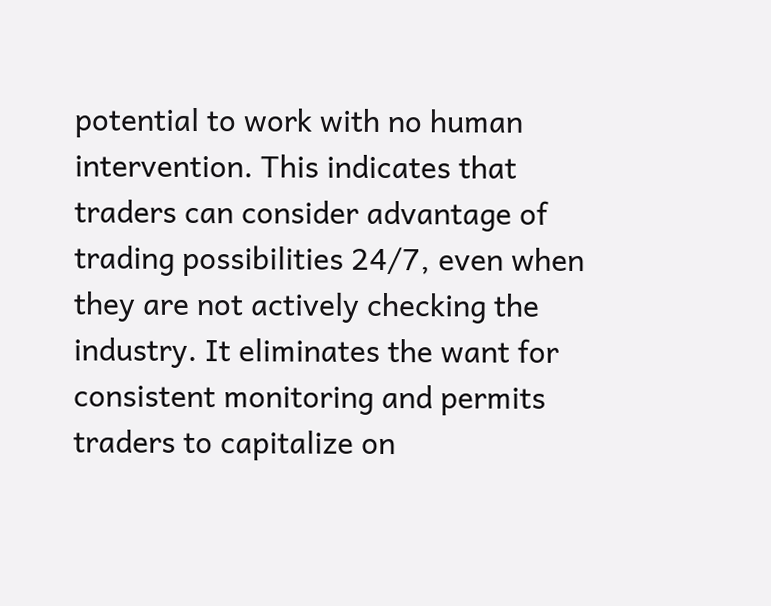potential to work with no human intervention. This indicates that traders can consider advantage of trading possibilities 24/7, even when they are not actively checking the industry. It eliminates the want for consistent monitoring and permits traders to capitalize on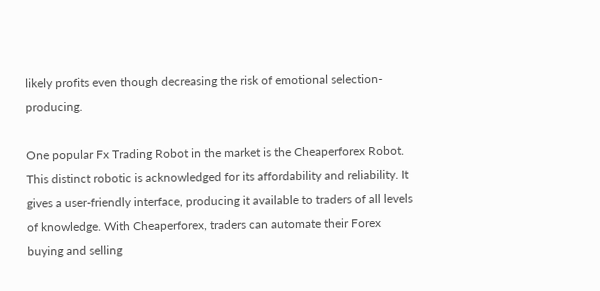likely profits even though decreasing the risk of emotional selection-producing.

One popular Fx Trading Robot in the market is the Cheaperforex Robot. This distinct robotic is acknowledged for its affordability and reliability. It gives a user-friendly interface, producing it available to traders of all levels of knowledge. With Cheaperforex, traders can automate their Forex buying and selling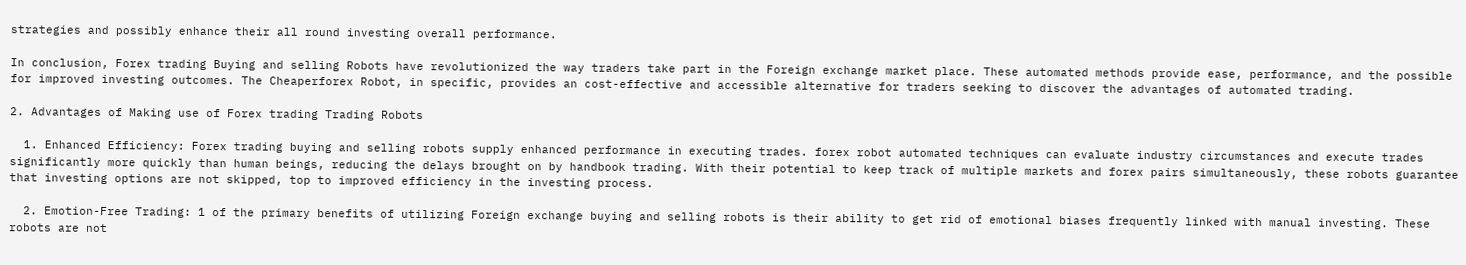strategies and possibly enhance their all round investing overall performance.

In conclusion, Forex trading Buying and selling Robots have revolutionized the way traders take part in the Foreign exchange market place. These automated methods provide ease, performance, and the possible for improved investing outcomes. The Cheaperforex Robot, in specific, provides an cost-effective and accessible alternative for traders seeking to discover the advantages of automated trading.

2. Advantages of Making use of Forex trading Trading Robots

  1. Enhanced Efficiency: Forex trading buying and selling robots supply enhanced performance in executing trades. forex robot automated techniques can evaluate industry circumstances and execute trades significantly more quickly than human beings, reducing the delays brought on by handbook trading. With their potential to keep track of multiple markets and forex pairs simultaneously, these robots guarantee that investing options are not skipped, top to improved efficiency in the investing process.

  2. Emotion-Free Trading: 1 of the primary benefits of utilizing Foreign exchange buying and selling robots is their ability to get rid of emotional biases frequently linked with manual investing. These robots are not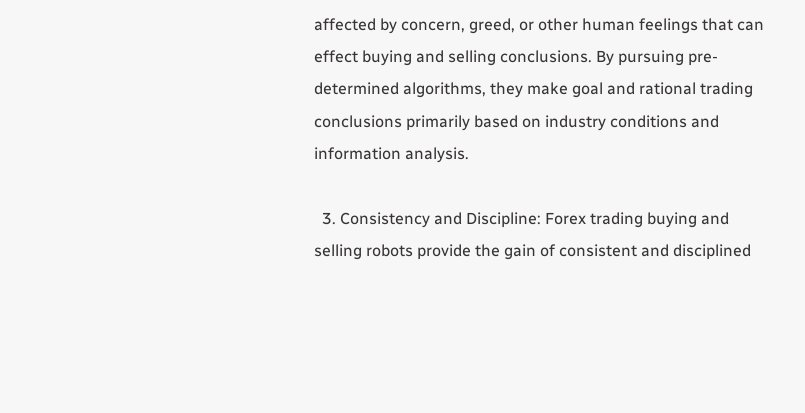affected by concern, greed, or other human feelings that can effect buying and selling conclusions. By pursuing pre-determined algorithms, they make goal and rational trading conclusions primarily based on industry conditions and information analysis.

  3. Consistency and Discipline: Forex trading buying and selling robots provide the gain of consistent and disciplined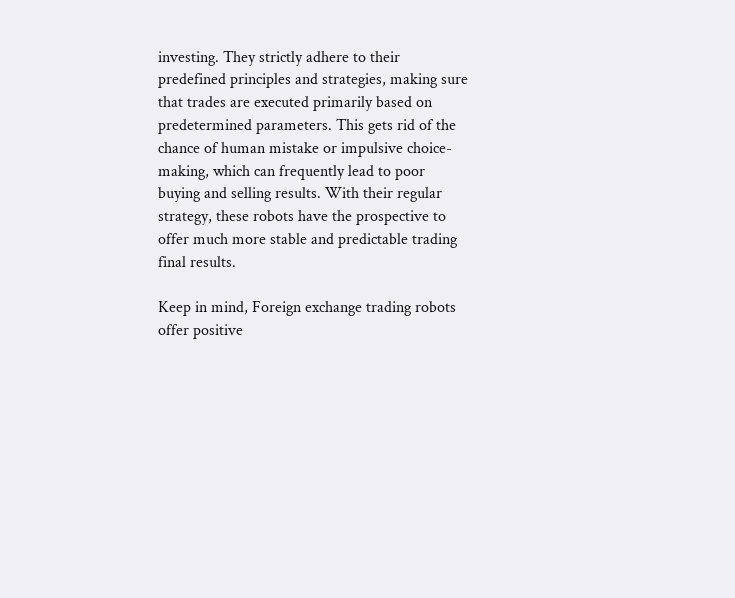investing. They strictly adhere to their predefined principles and strategies, making sure that trades are executed primarily based on predetermined parameters. This gets rid of the chance of human mistake or impulsive choice-making, which can frequently lead to poor buying and selling results. With their regular strategy, these robots have the prospective to offer much more stable and predictable trading final results.

Keep in mind, Foreign exchange trading robots offer positive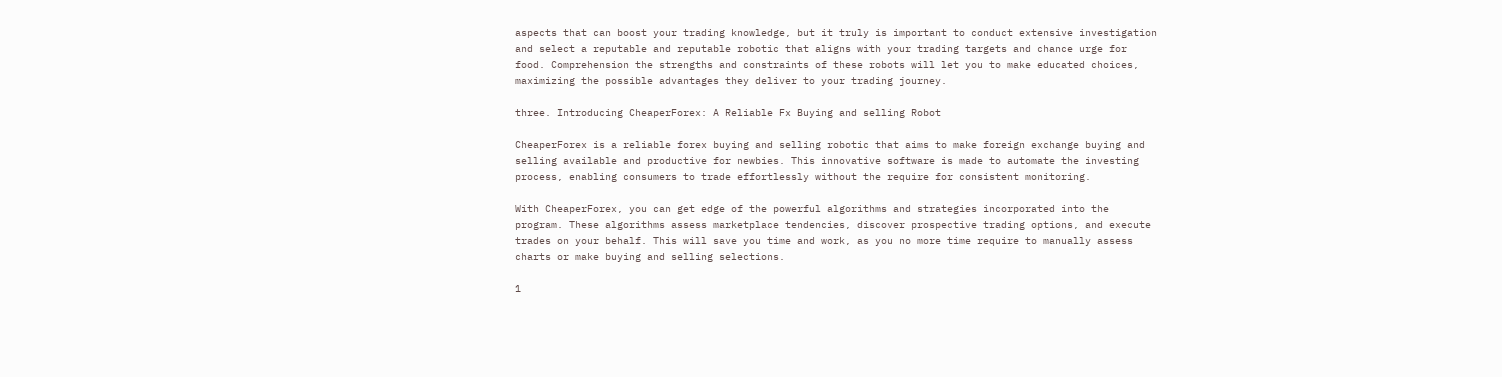aspects that can boost your trading knowledge, but it truly is important to conduct extensive investigation and select a reputable and reputable robotic that aligns with your trading targets and chance urge for food. Comprehension the strengths and constraints of these robots will let you to make educated choices, maximizing the possible advantages they deliver to your trading journey.

three. Introducing CheaperForex: A Reliable Fx Buying and selling Robot

CheaperForex is a reliable forex buying and selling robotic that aims to make foreign exchange buying and selling available and productive for newbies. This innovative software is made to automate the investing process, enabling consumers to trade effortlessly without the require for consistent monitoring.

With CheaperForex, you can get edge of the powerful algorithms and strategies incorporated into the program. These algorithms assess marketplace tendencies, discover prospective trading options, and execute trades on your behalf. This will save you time and work, as you no more time require to manually assess charts or make buying and selling selections.

1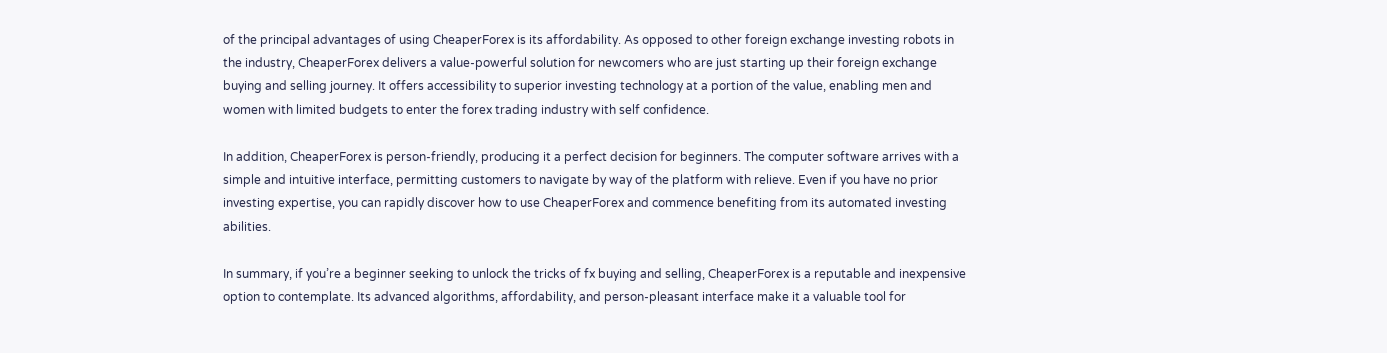of the principal advantages of using CheaperForex is its affordability. As opposed to other foreign exchange investing robots in the industry, CheaperForex delivers a value-powerful solution for newcomers who are just starting up their foreign exchange buying and selling journey. It offers accessibility to superior investing technology at a portion of the value, enabling men and women with limited budgets to enter the forex trading industry with self confidence.

In addition, CheaperForex is person-friendly, producing it a perfect decision for beginners. The computer software arrives with a simple and intuitive interface, permitting customers to navigate by way of the platform with relieve. Even if you have no prior investing expertise, you can rapidly discover how to use CheaperForex and commence benefiting from its automated investing abilities.

In summary, if you’re a beginner seeking to unlock the tricks of fx buying and selling, CheaperForex is a reputable and inexpensive option to contemplate. Its advanced algorithms, affordability, and person-pleasant interface make it a valuable tool for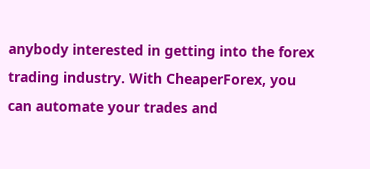anybody interested in getting into the forex trading industry. With CheaperForex, you can automate your trades and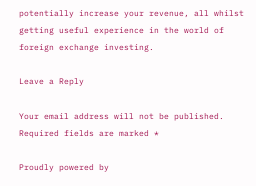potentially increase your revenue, all whilst getting useful experience in the world of foreign exchange investing.

Leave a Reply

Your email address will not be published. Required fields are marked *

Proudly powered by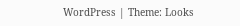WordPress | Theme: Looks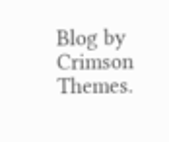Blog by Crimson Themes.